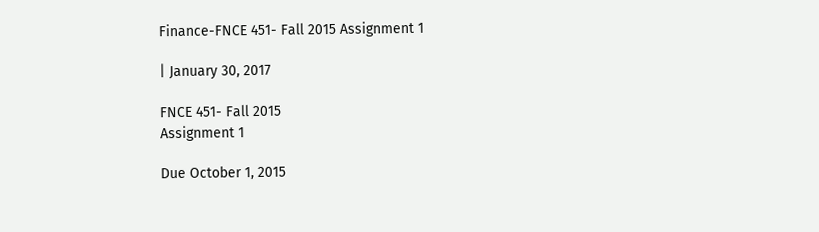Finance-FNCE 451- Fall 2015 Assignment 1

| January 30, 2017

FNCE 451- Fall 2015
Assignment 1

Due October 1, 2015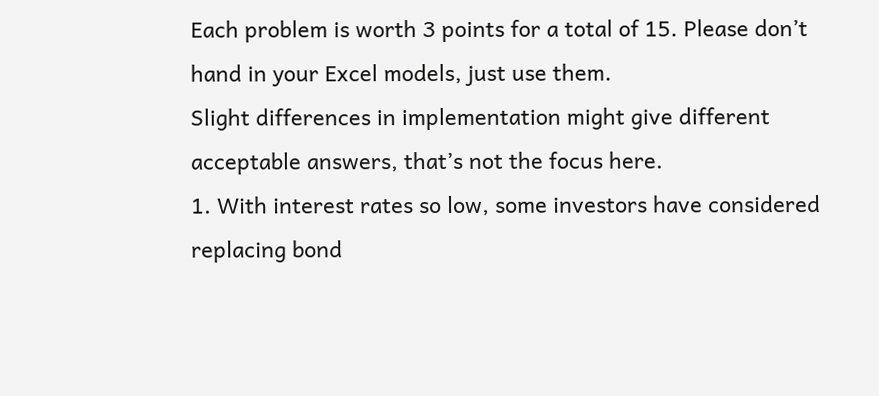Each problem is worth 3 points for a total of 15. Please don’t hand in your Excel models, just use them.
Slight differences in implementation might give different acceptable answers, that’s not the focus here.
1. With interest rates so low, some investors have considered replacing bond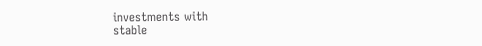investments with
stable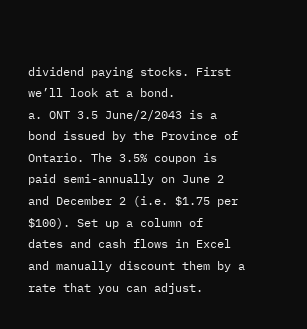dividend paying stocks. First we’ll look at a bond.
a. ONT 3.5 June/2/2043 is a bond issued by the Province of Ontario. The 3.5% coupon is
paid semi-annually on June 2 and December 2 (i.e. $1.75 per $100). Set up a column of
dates and cash flows in Excel and manually discount them by a rate that you can adjust.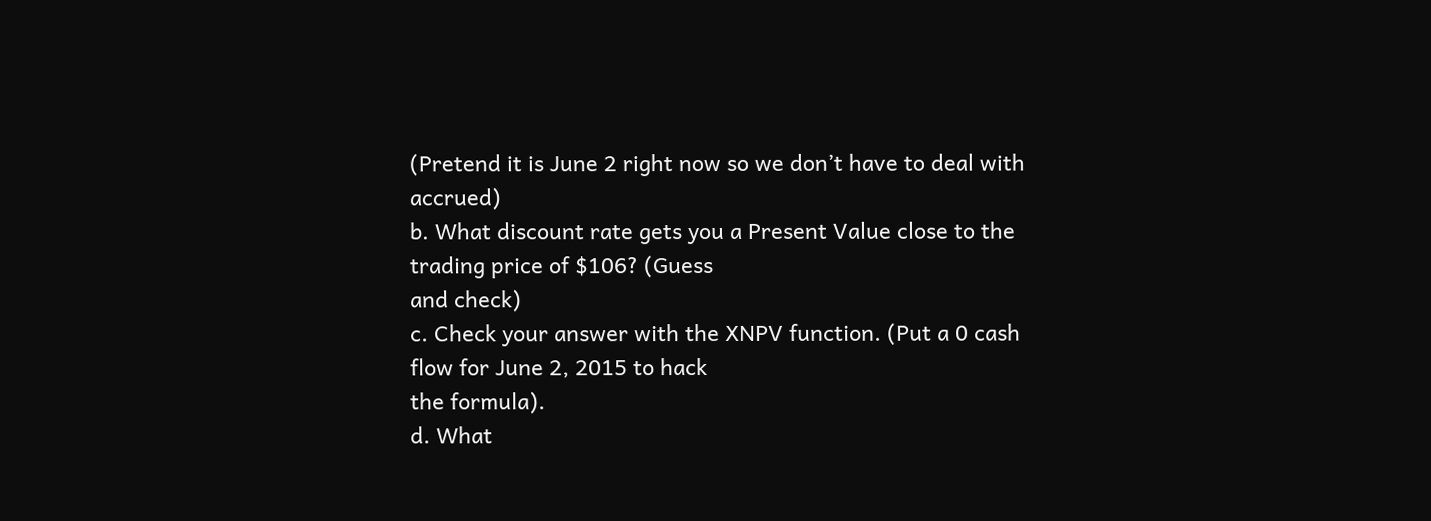(Pretend it is June 2 right now so we don’t have to deal with accrued)
b. What discount rate gets you a Present Value close to the trading price of $106? (Guess
and check)
c. Check your answer with the XNPV function. (Put a 0 cash flow for June 2, 2015 to hack
the formula).
d. What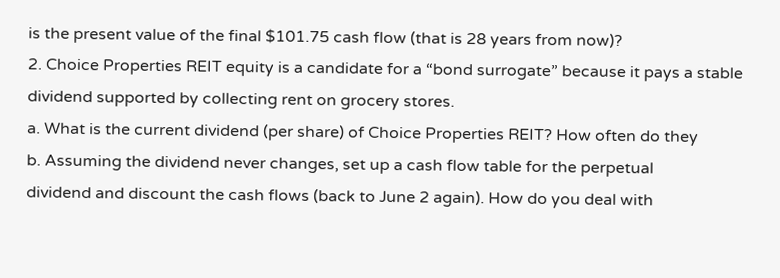is the present value of the final $101.75 cash flow (that is 28 years from now)?
2. Choice Properties REIT equity is a candidate for a “bond surrogate” because it pays a stable
dividend supported by collecting rent on grocery stores.
a. What is the current dividend (per share) of Choice Properties REIT? How often do they
b. Assuming the dividend never changes, set up a cash flow table for the perpetual
dividend and discount the cash flows (back to June 2 again). How do you deal with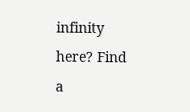infinity here? Find a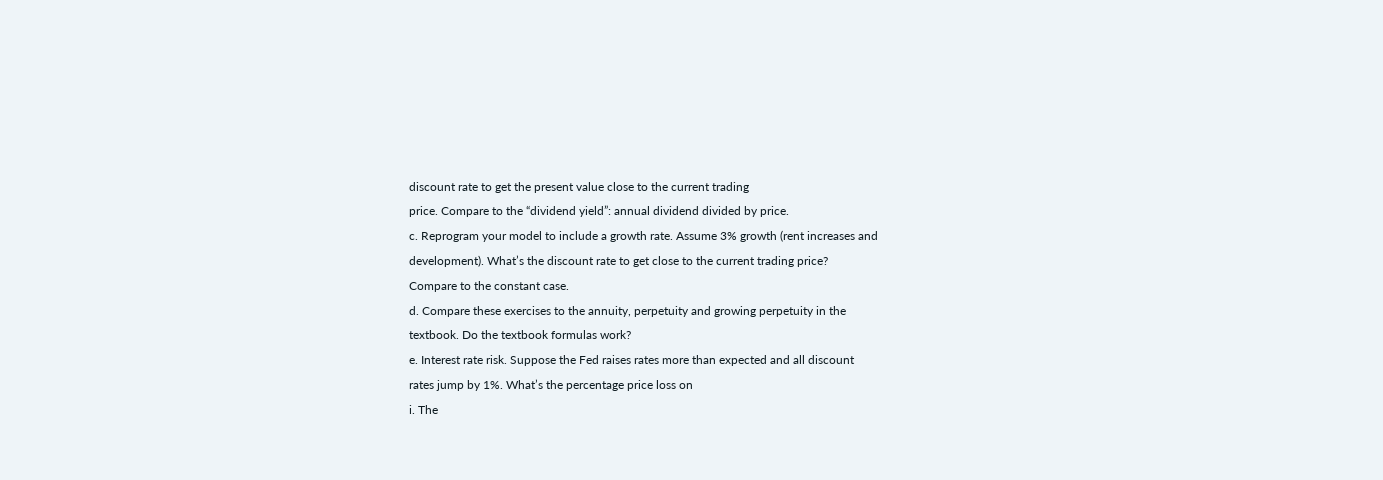discount rate to get the present value close to the current trading
price. Compare to the “dividend yield”: annual dividend divided by price.
c. Reprogram your model to include a growth rate. Assume 3% growth (rent increases and
development). What’s the discount rate to get close to the current trading price?
Compare to the constant case.
d. Compare these exercises to the annuity, perpetuity and growing perpetuity in the
textbook. Do the textbook formulas work?
e. Interest rate risk. Suppose the Fed raises rates more than expected and all discount
rates jump by 1%. What’s the percentage price loss on
i. The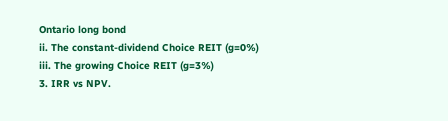Ontario long bond
ii. The constant-dividend Choice REIT (g=0%)
iii. The growing Choice REIT (g=3%)
3. IRR vs NPV.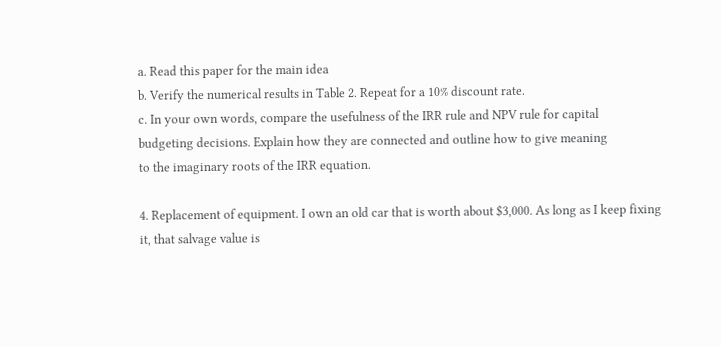a. Read this paper for the main idea
b. Verify the numerical results in Table 2. Repeat for a 10% discount rate.
c. In your own words, compare the usefulness of the IRR rule and NPV rule for capital
budgeting decisions. Explain how they are connected and outline how to give meaning
to the imaginary roots of the IRR equation.

4. Replacement of equipment. I own an old car that is worth about $3,000. As long as I keep fixing
it, that salvage value is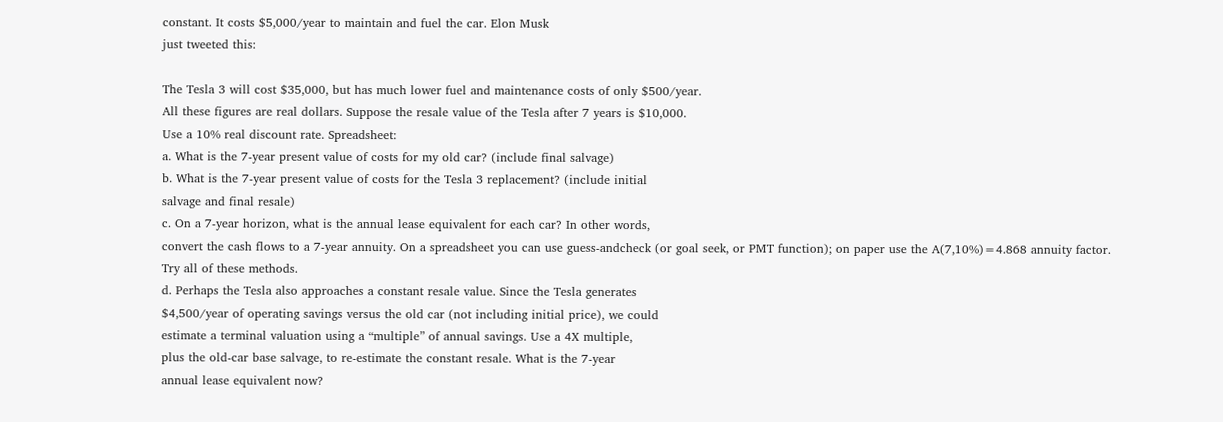constant. It costs $5,000/year to maintain and fuel the car. Elon Musk
just tweeted this:

The Tesla 3 will cost $35,000, but has much lower fuel and maintenance costs of only $500/year.
All these figures are real dollars. Suppose the resale value of the Tesla after 7 years is $10,000.
Use a 10% real discount rate. Spreadsheet:
a. What is the 7-year present value of costs for my old car? (include final salvage)
b. What is the 7-year present value of costs for the Tesla 3 replacement? (include initial
salvage and final resale)
c. On a 7-year horizon, what is the annual lease equivalent for each car? In other words,
convert the cash flows to a 7-year annuity. On a spreadsheet you can use guess-andcheck (or goal seek, or PMT function); on paper use the A(7,10%)=4.868 annuity factor.
Try all of these methods.
d. Perhaps the Tesla also approaches a constant resale value. Since the Tesla generates
$4,500/year of operating savings versus the old car (not including initial price), we could
estimate a terminal valuation using a “multiple” of annual savings. Use a 4X multiple,
plus the old-car base salvage, to re-estimate the constant resale. What is the 7-year
annual lease equivalent now?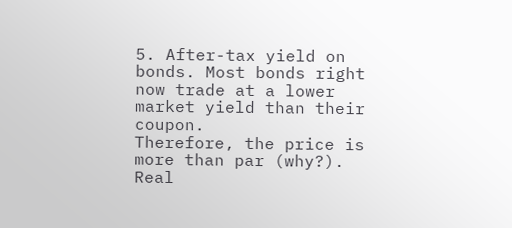5. After-tax yield on bonds. Most bonds right now trade at a lower market yield than their coupon.
Therefore, the price is more than par (why?). Real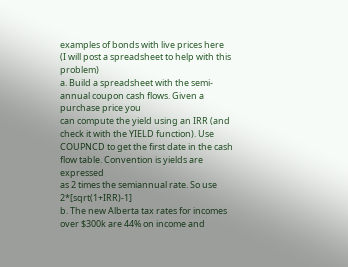examples of bonds with live prices here
(I will post a spreadsheet to help with this problem)
a. Build a spreadsheet with the semi-annual coupon cash flows. Given a purchase price you
can compute the yield using an IRR (and check it with the YIELD function). Use
COUPNCD to get the first date in the cash flow table. Convention is yields are expressed
as 2 times the semiannual rate. So use 2*[sqrt(1+IRR)-1]
b. The new Alberta tax rates for incomes over $300k are 44% on income and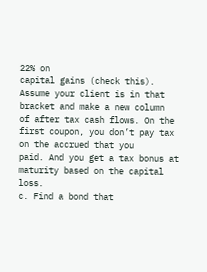22% on
capital gains (check this). Assume your client is in that bracket and make a new column
of after tax cash flows. On the first coupon, you don’t pay tax on the accrued that you
paid. And you get a tax bonus at maturity based on the capital loss.
c. Find a bond that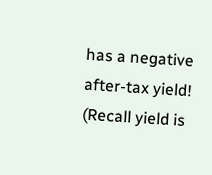has a negative after-tax yield! (Recall yield is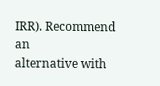IRR). Recommend an
alternative with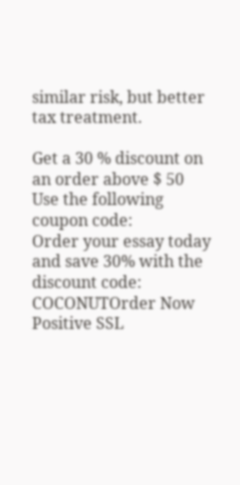similar risk, but better tax treatment.

Get a 30 % discount on an order above $ 50
Use the following coupon code:
Order your essay today and save 30% with the discount code: COCONUTOrder Now
Positive SSL